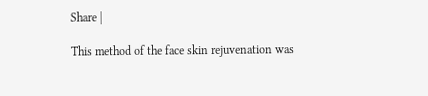Share |

This method of the face skin rejuvenation was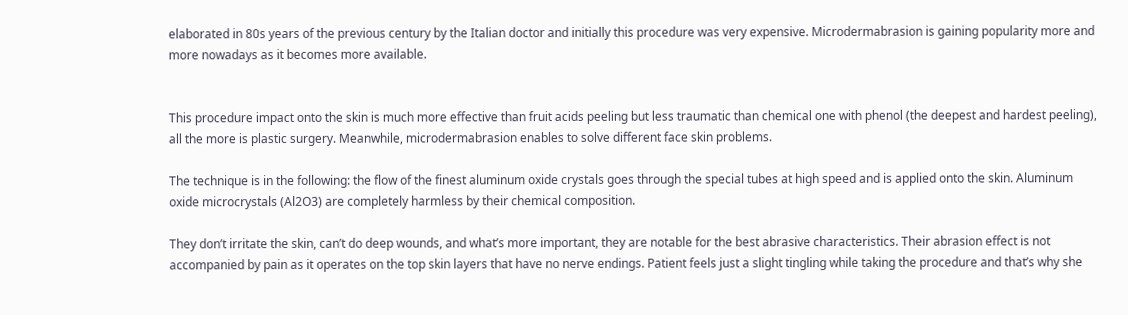elaborated in 80s years of the previous century by the Italian doctor and initially this procedure was very expensive. Microdermabrasion is gaining popularity more and more nowadays as it becomes more available.


This procedure impact onto the skin is much more effective than fruit acids peeling but less traumatic than chemical one with phenol (the deepest and hardest peeling), all the more is plastic surgery. Meanwhile, microdermabrasion enables to solve different face skin problems.

The technique is in the following: the flow of the finest aluminum oxide crystals goes through the special tubes at high speed and is applied onto the skin. Aluminum oxide microcrystals (Al2O3) are completely harmless by their chemical composition.

They don’t irritate the skin, can’t do deep wounds, and what’s more important, they are notable for the best abrasive characteristics. Their abrasion effect is not accompanied by pain as it operates on the top skin layers that have no nerve endings. Patient feels just a slight tingling while taking the procedure and that’s why she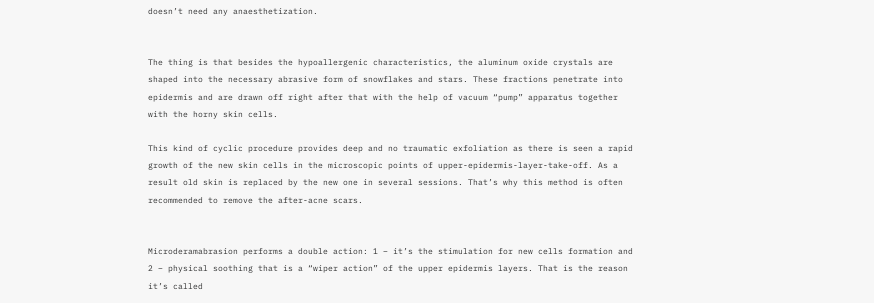doesn’t need any anaesthetization.


The thing is that besides the hypoallergenic characteristics, the aluminum oxide crystals are shaped into the necessary abrasive form of snowflakes and stars. These fractions penetrate into epidermis and are drawn off right after that with the help of vacuum “pump” apparatus together with the horny skin cells.

This kind of cyclic procedure provides deep and no traumatic exfoliation as there is seen a rapid growth of the new skin cells in the microscopic points of upper-epidermis-layer-take-off. As a result old skin is replaced by the new one in several sessions. That’s why this method is often recommended to remove the after-acne scars.


Microderamabrasion performs a double action: 1 – it’s the stimulation for new cells formation and 2 – physical soothing that is a “wiper action” of the upper epidermis layers. That is the reason it’s called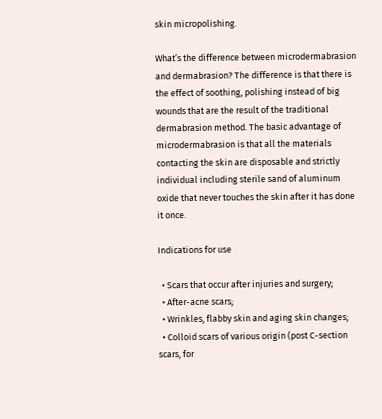skin micropolishing.

What’s the difference between microdermabrasion and dermabrasion? The difference is that there is the effect of soothing, polishing instead of big wounds that are the result of the traditional dermabrasion method. The basic advantage of microdermabrasion is that all the materials contacting the skin are disposable and strictly individual including sterile sand of aluminum oxide that never touches the skin after it has done it once.

Indications for use

  • Scars that occur after injuries and surgery;
  • After-acne scars;
  • Wrinkles, flabby skin and aging skin changes;
  • Colloid scars of various origin (post C-section scars, for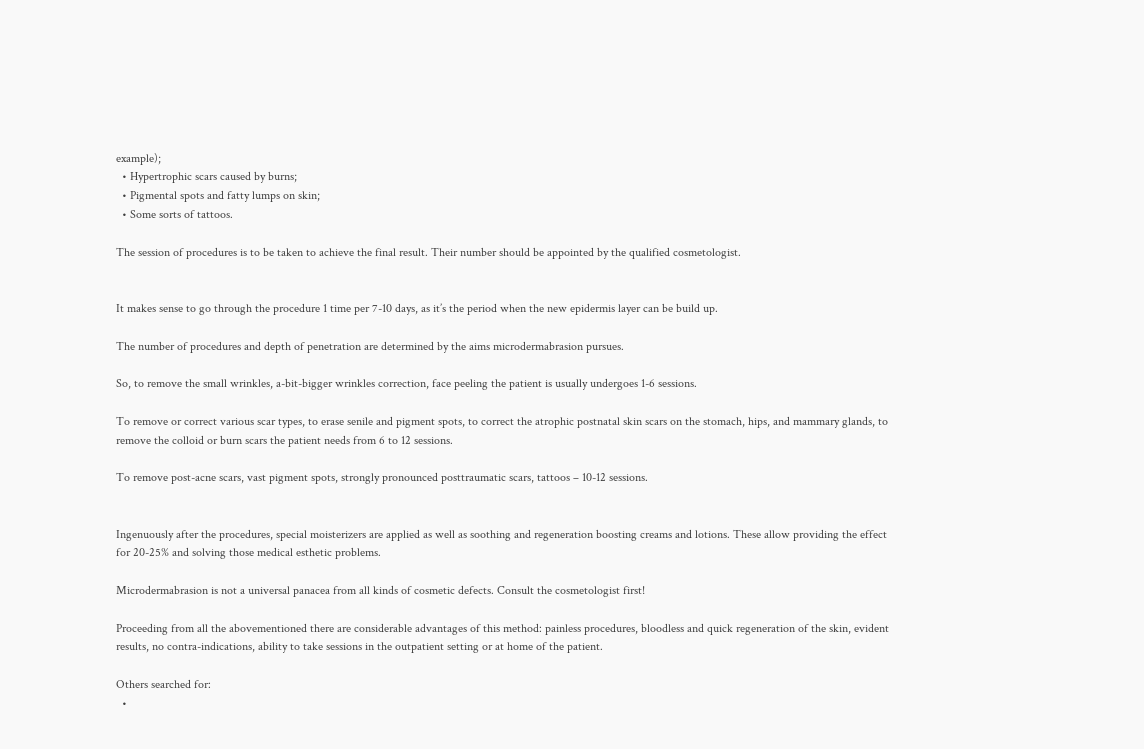example);
  • Hypertrophic scars caused by burns;
  • Pigmental spots and fatty lumps on skin;
  • Some sorts of tattoos.

The session of procedures is to be taken to achieve the final result. Their number should be appointed by the qualified cosmetologist.


It makes sense to go through the procedure 1 time per 7-10 days, as it’s the period when the new epidermis layer can be build up.

The number of procedures and depth of penetration are determined by the aims microdermabrasion pursues.

So, to remove the small wrinkles, a-bit-bigger wrinkles correction, face peeling the patient is usually undergoes 1-6 sessions.

To remove or correct various scar types, to erase senile and pigment spots, to correct the atrophic postnatal skin scars on the stomach, hips, and mammary glands, to remove the colloid or burn scars the patient needs from 6 to 12 sessions.

To remove post-acne scars, vast pigment spots, strongly pronounced posttraumatic scars, tattoos – 10-12 sessions.


Ingenuously after the procedures, special moisterizers are applied as well as soothing and regeneration boosting creams and lotions. These allow providing the effect for 20-25% and solving those medical esthetic problems.

Microdermabrasion is not a universal panacea from all kinds of cosmetic defects. Consult the cosmetologist first!

Proceeding from all the abovementioned there are considerable advantages of this method: painless procedures, bloodless and quick regeneration of the skin, evident results, no contra-indications, ability to take sessions in the outpatient setting or at home of the patient.

Others searched for:
  •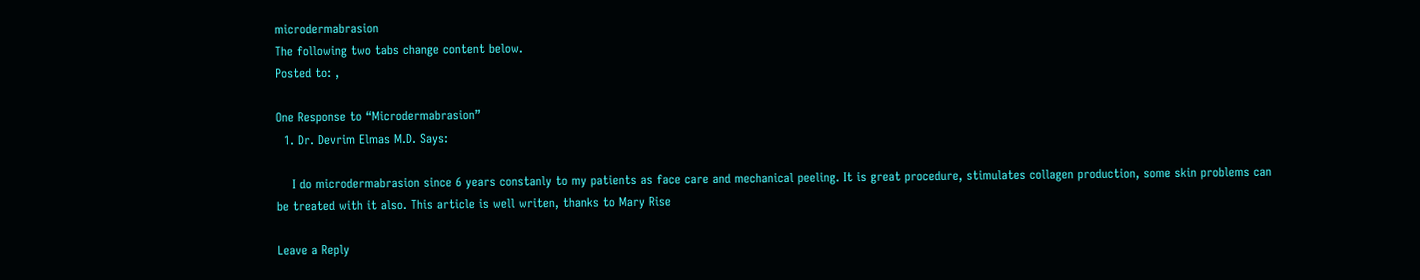microdermabrasion
The following two tabs change content below.
Posted to: ,

One Response to “Microdermabrasion”
  1. Dr. Devrim Elmas M.D. Says:

    I do microdermabrasion since 6 years constanly to my patients as face care and mechanical peeling. It is great procedure, stimulates collagen production, some skin problems can be treated with it also. This article is well writen, thanks to Mary Rise

Leave a Reply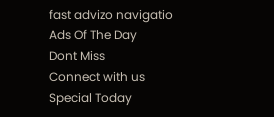fast advizo navigatio
Ads Of The Day
Dont Miss
Connect with us
Special Today